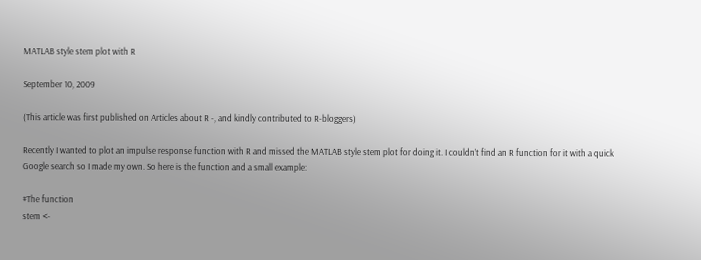MATLAB style stem plot with R

September 10, 2009

(This article was first published on Articles about R -, and kindly contributed to R-bloggers)

Recently I wanted to plot an impulse response function with R and missed the MATLAB style stem plot for doing it. I couldn’t find an R function for it with a quick Google search so I made my own. So here is the function and a small example:

#The function
stem <-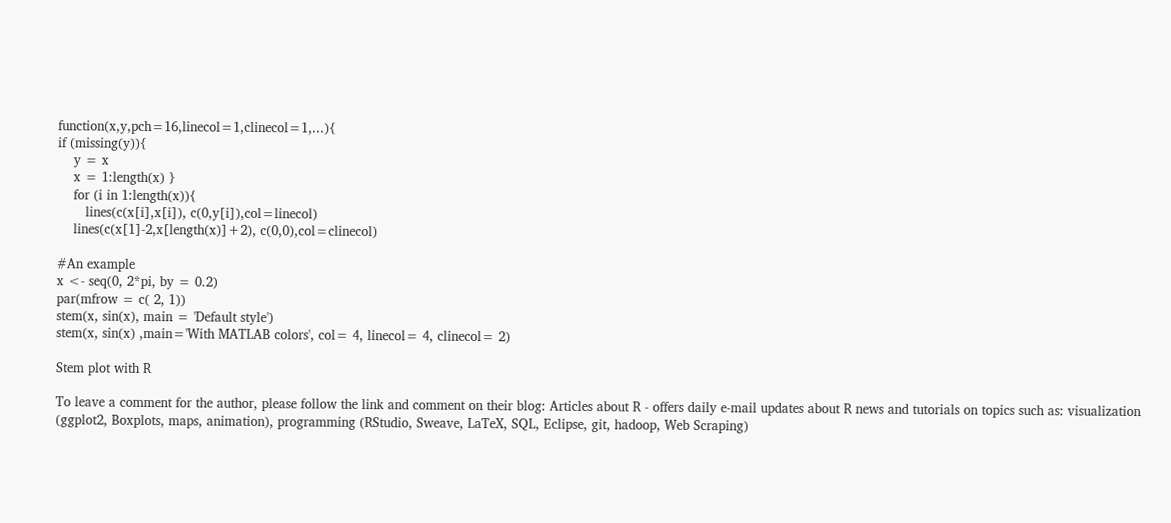function(x,y,pch=16,linecol=1,clinecol=1,...){
if (missing(y)){
    y = x
    x = 1:length(x) }
    for (i in 1:length(x)){
       lines(c(x[i],x[i]), c(0,y[i]),col=linecol)
    lines(c(x[1]-2,x[length(x)]+2), c(0,0),col=clinecol)

#An example
x <- seq(0, 2*pi, by = 0.2)
par(mfrow = c( 2, 1))
stem(x, sin(x), main = 'Default style')
stem(x, sin(x) ,main='With MATLAB colors', col= 4, linecol= 4, clinecol= 2)

Stem plot with R

To leave a comment for the author, please follow the link and comment on their blog: Articles about R - offers daily e-mail updates about R news and tutorials on topics such as: visualization (ggplot2, Boxplots, maps, animation), programming (RStudio, Sweave, LaTeX, SQL, Eclipse, git, hadoop, Web Scraping)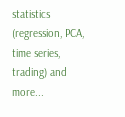statistics (regression, PCA, time series, trading) and more...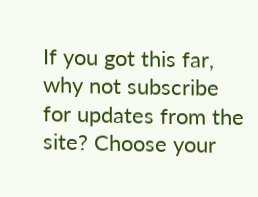If you got this far, why not subscribe for updates from the site? Choose your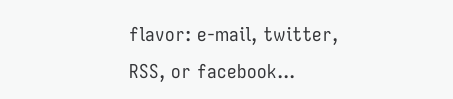flavor: e-mail, twitter, RSS, or facebook...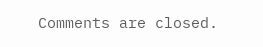Comments are closed.